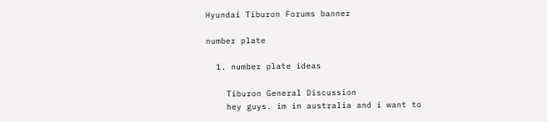Hyundai Tiburon Forums banner

number plate

  1. number plate ideas

    Tiburon General Discussion
    hey guys. im in australia and i want to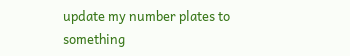update my number plates to something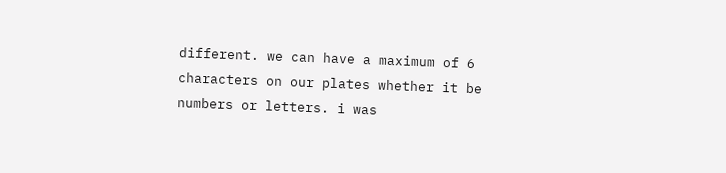different. we can have a maximum of 6 characters on our plates whether it be numbers or letters. i was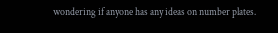wondering if anyone has any ideas on number plates.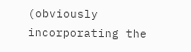(obviously incorporating the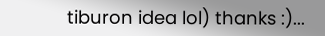tiburon idea lol) thanks :)...